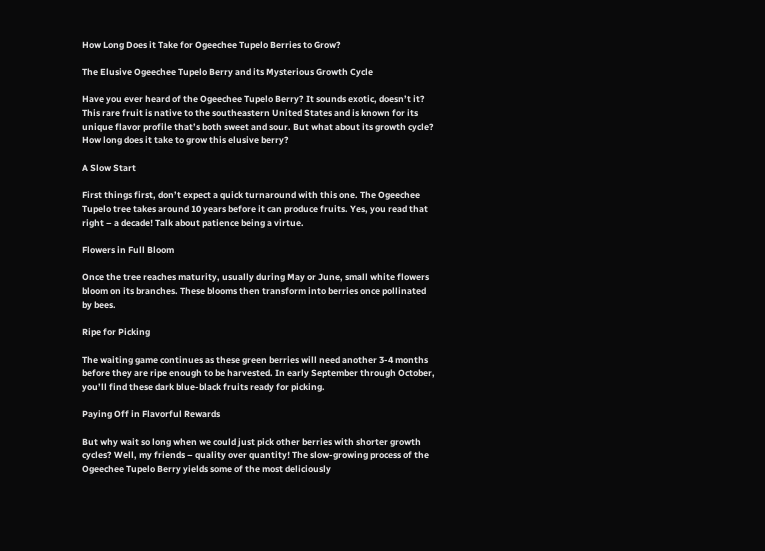How Long Does it Take for Ogeechee Tupelo Berries to Grow?

The Elusive Ogeechee Tupelo Berry and its Mysterious Growth Cycle

Have you ever heard of the Ogeechee Tupelo Berry? It sounds exotic, doesn’t it? This rare fruit is native to the southeastern United States and is known for its unique flavor profile that’s both sweet and sour. But what about its growth cycle? How long does it take to grow this elusive berry?

A Slow Start

First things first, don’t expect a quick turnaround with this one. The Ogeechee Tupelo tree takes around 10 years before it can produce fruits. Yes, you read that right – a decade! Talk about patience being a virtue.

Flowers in Full Bloom

Once the tree reaches maturity, usually during May or June, small white flowers bloom on its branches. These blooms then transform into berries once pollinated by bees.

Ripe for Picking

The waiting game continues as these green berries will need another 3-4 months before they are ripe enough to be harvested. In early September through October, you’ll find these dark blue-black fruits ready for picking.

Paying Off in Flavorful Rewards

But why wait so long when we could just pick other berries with shorter growth cycles? Well, my friends – quality over quantity! The slow-growing process of the Ogeechee Tupelo Berry yields some of the most deliciously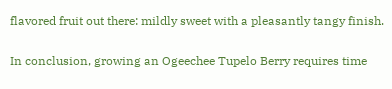flavored fruit out there: mildly sweet with a pleasantly tangy finish.

In conclusion, growing an Ogeechee Tupelo Berry requires time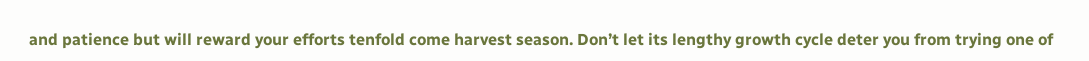and patience but will reward your efforts tenfold come harvest season. Don’t let its lengthy growth cycle deter you from trying one of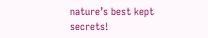nature’s best kept secrets!